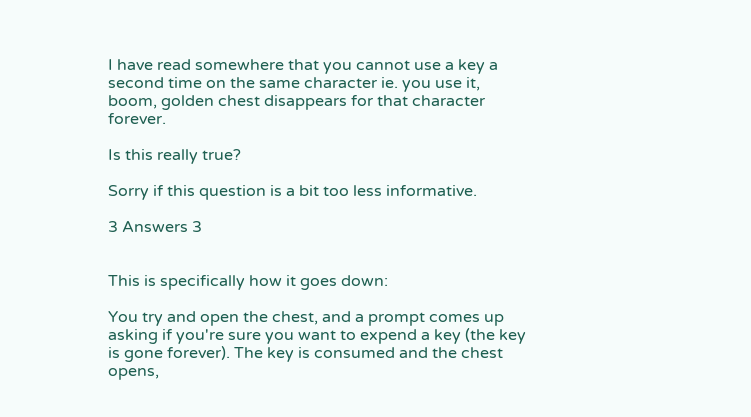I have read somewhere that you cannot use a key a second time on the same character ie. you use it, boom, golden chest disappears for that character forever.

Is this really true?

Sorry if this question is a bit too less informative.

3 Answers 3


This is specifically how it goes down:

You try and open the chest, and a prompt comes up asking if you're sure you want to expend a key (the key is gone forever). The key is consumed and the chest opens,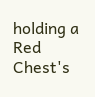holding a Red Chest's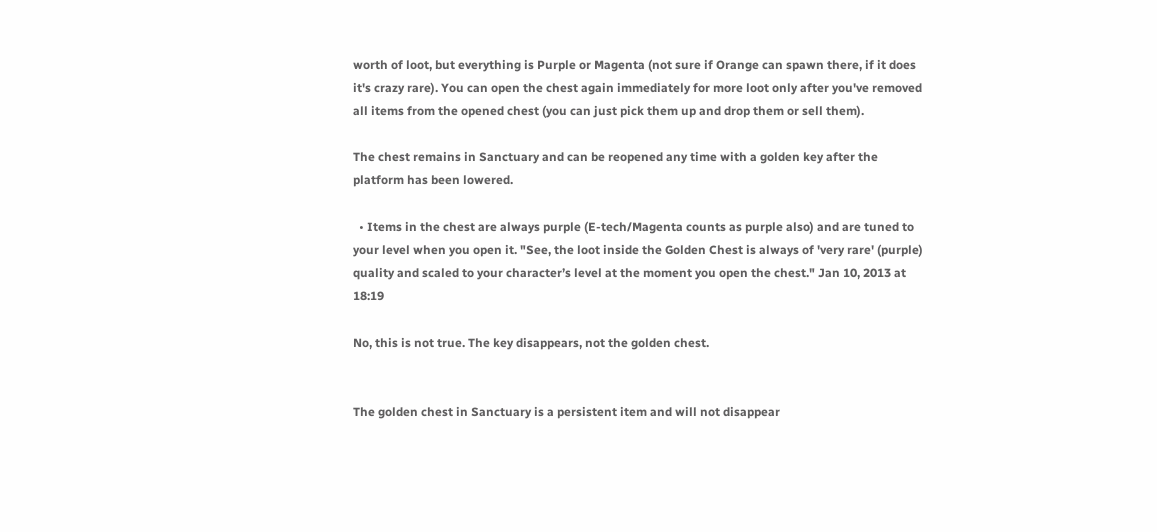worth of loot, but everything is Purple or Magenta (not sure if Orange can spawn there, if it does it's crazy rare). You can open the chest again immediately for more loot only after you've removed all items from the opened chest (you can just pick them up and drop them or sell them).

The chest remains in Sanctuary and can be reopened any time with a golden key after the platform has been lowered.

  • Items in the chest are always purple (E-tech/Magenta counts as purple also) and are tuned to your level when you open it. "See, the loot inside the Golden Chest is always of 'very rare' (purple) quality and scaled to your character’s level at the moment you open the chest." Jan 10, 2013 at 18:19

No, this is not true. The key disappears, not the golden chest.


The golden chest in Sanctuary is a persistent item and will not disappear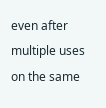even after multiple uses on the same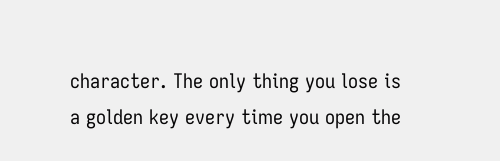character. The only thing you lose is a golden key every time you open the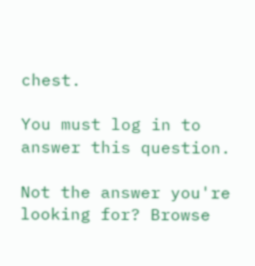chest.

You must log in to answer this question.

Not the answer you're looking for? Browse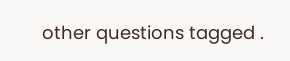other questions tagged .